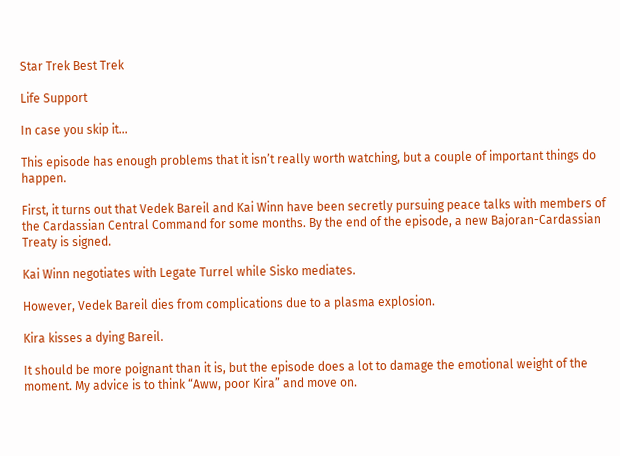Star Trek Best Trek

Life Support

In case you skip it...

This episode has enough problems that it isn’t really worth watching, but a couple of important things do happen.

First, it turns out that Vedek Bareil and Kai Winn have been secretly pursuing peace talks with members of the Cardassian Central Command for some months. By the end of the episode, a new Bajoran-Cardassian Treaty is signed.

Kai Winn negotiates with Legate Turrel while Sisko mediates.

However, Vedek Bareil dies from complications due to a plasma explosion.

Kira kisses a dying Bareil.

It should be more poignant than it is, but the episode does a lot to damage the emotional weight of the moment. My advice is to think “Aww, poor Kira” and move on.